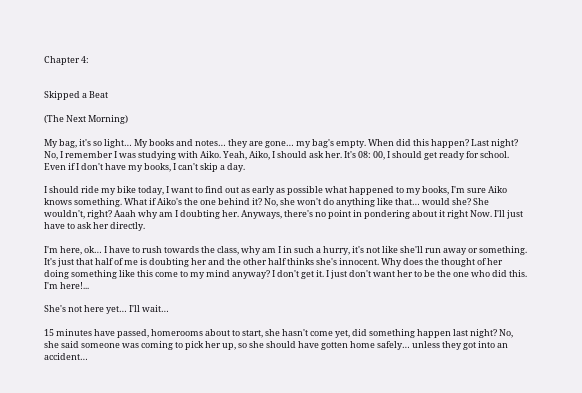Chapter 4:


Skipped a Beat

(The Next Morning)

My bag, it's so light… My books and notes… they are gone… my bag's empty. When did this happen? Last night? No, I remember I was studying with Aiko. Yeah, Aiko, I should ask her. It's 08: 00, I should get ready for school. Even if I don't have my books, I can't skip a day.

I should ride my bike today, I want to find out as early as possible what happened to my books, I'm sure Aiko knows something. What if Aiko's the one behind it? No, she won't do anything like that… would she? She wouldn't, right? Aaah why am I doubting her. Anyways, there's no point in pondering about it right Now. I'll just have to ask her directly.

I'm here, ok… I have to rush towards the class, why am I in such a hurry, it's not like she'll run away or something. It's just that half of me is doubting her and the other half thinks she's innocent. Why does the thought of her doing something like this come to my mind anyway? I don't get it. I just don't want her to be the one who did this. I'm here!...

She's not here yet… I'll wait…

15 minutes have passed, homerooms about to start, she hasn't come yet, did something happen last night? No, she said someone was coming to pick her up, so she should have gotten home safely… unless they got into an accident…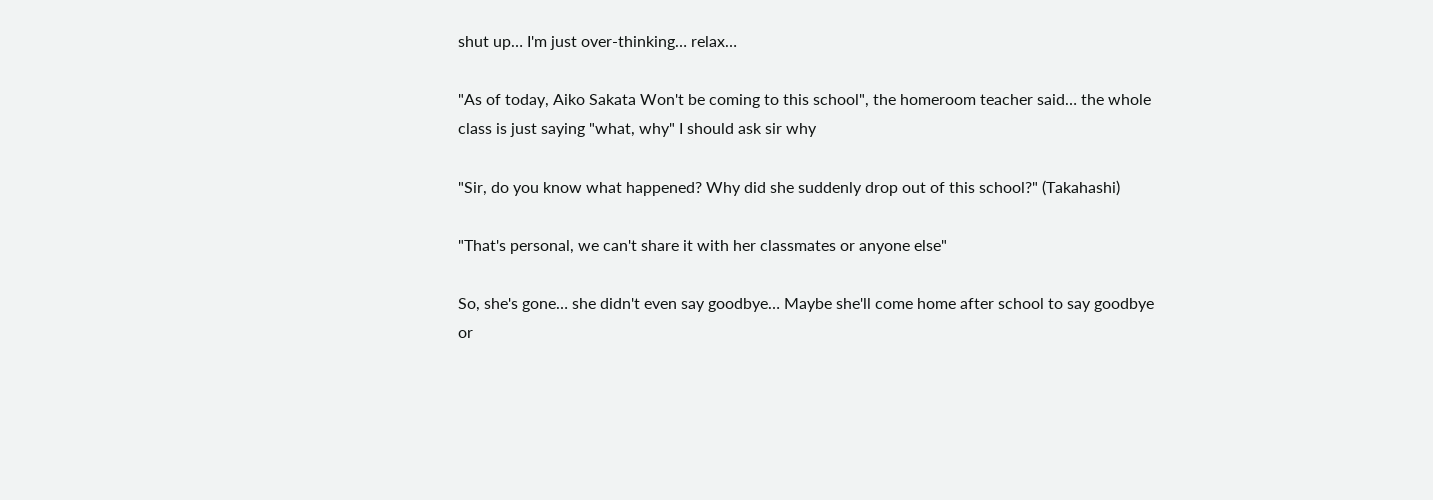shut up… I'm just over-thinking… relax…

"As of today, Aiko Sakata Won't be coming to this school", the homeroom teacher said… the whole class is just saying "what, why" I should ask sir why

"Sir, do you know what happened? Why did she suddenly drop out of this school?" (Takahashi)

"That's personal, we can't share it with her classmates or anyone else"

So, she's gone… she didn't even say goodbye… Maybe she'll come home after school to say goodbye or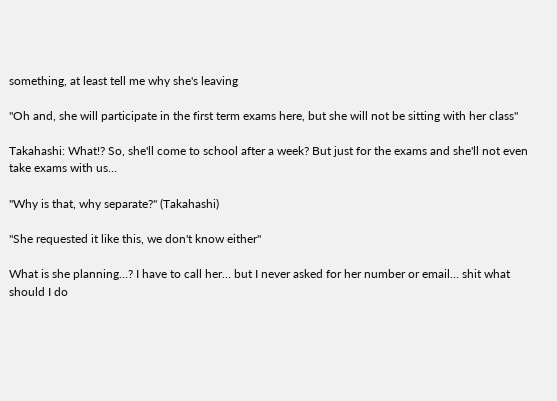something, at least tell me why she's leaving

"Oh and, she will participate in the first term exams here, but she will not be sitting with her class"

Takahashi: What!? So, she'll come to school after a week? But just for the exams and she'll not even take exams with us…

"Why is that, why separate?" (Takahashi)

"She requested it like this, we don't know either"

What is she planning…? I have to call her… but I never asked for her number or email… shit what should I do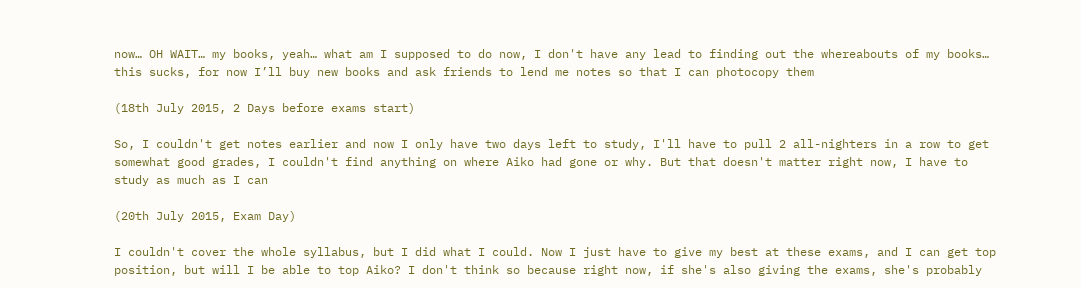now… OH WAIT… my books, yeah… what am I supposed to do now, I don't have any lead to finding out the whereabouts of my books… this sucks, for now I’ll buy new books and ask friends to lend me notes so that I can photocopy them

(18th July 2015, 2 Days before exams start)

So, I couldn't get notes earlier and now I only have two days left to study, I'll have to pull 2 all-nighters in a row to get somewhat good grades, I couldn't find anything on where Aiko had gone or why. But that doesn't matter right now, I have to study as much as I can

(20th July 2015, Exam Day)

I couldn't cover the whole syllabus, but I did what I could. Now I just have to give my best at these exams, and I can get top position, but will I be able to top Aiko? I don't think so because right now, if she's also giving the exams, she's probably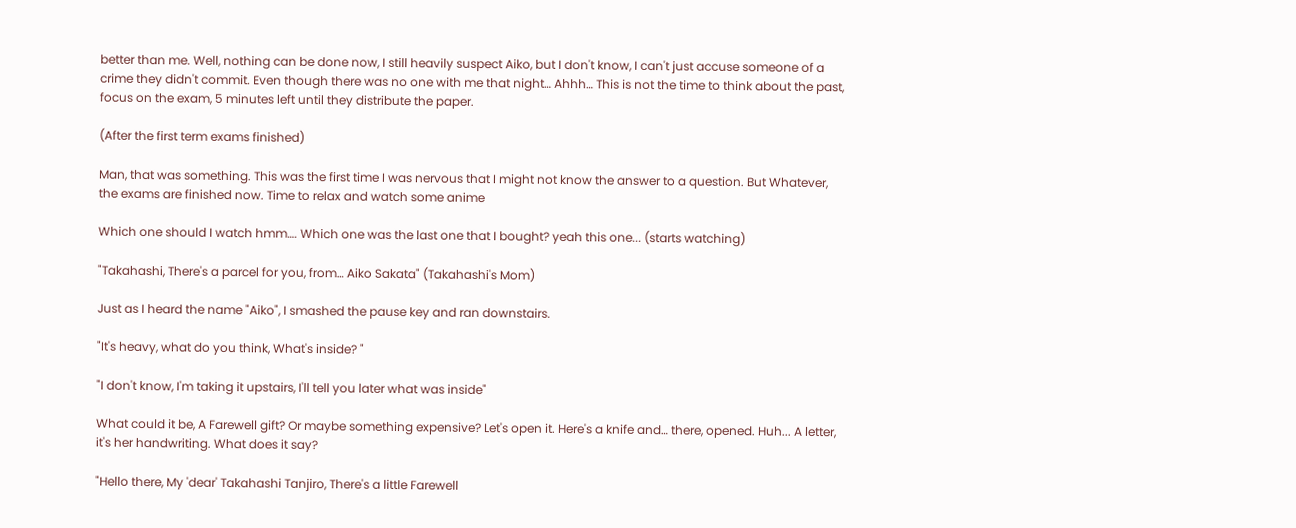better than me. Well, nothing can be done now, I still heavily suspect Aiko, but I don't know, I can't just accuse someone of a crime they didn't commit. Even though there was no one with me that night… Ahhh… This is not the time to think about the past, focus on the exam, 5 minutes left until they distribute the paper.

(After the first term exams finished)

Man, that was something. This was the first time I was nervous that I might not know the answer to a question. But Whatever, the exams are finished now. Time to relax and watch some anime

Which one should I watch hmm…. Which one was the last one that I bought? yeah this one... (starts watching)

"Takahashi, There's a parcel for you, from… Aiko Sakata" (Takahashi's Mom)

Just as I heard the name "Aiko", I smashed the pause key and ran downstairs.

"It's heavy, what do you think, What's inside? "

"I don't know, I'm taking it upstairs, I'll tell you later what was inside"

What could it be, A Farewell gift? Or maybe something expensive? Let's open it. Here's a knife and… there, opened. Huh... A letter, it's her handwriting. What does it say?

"Hello there, My 'dear' Takahashi Tanjiro, There's a little Farewell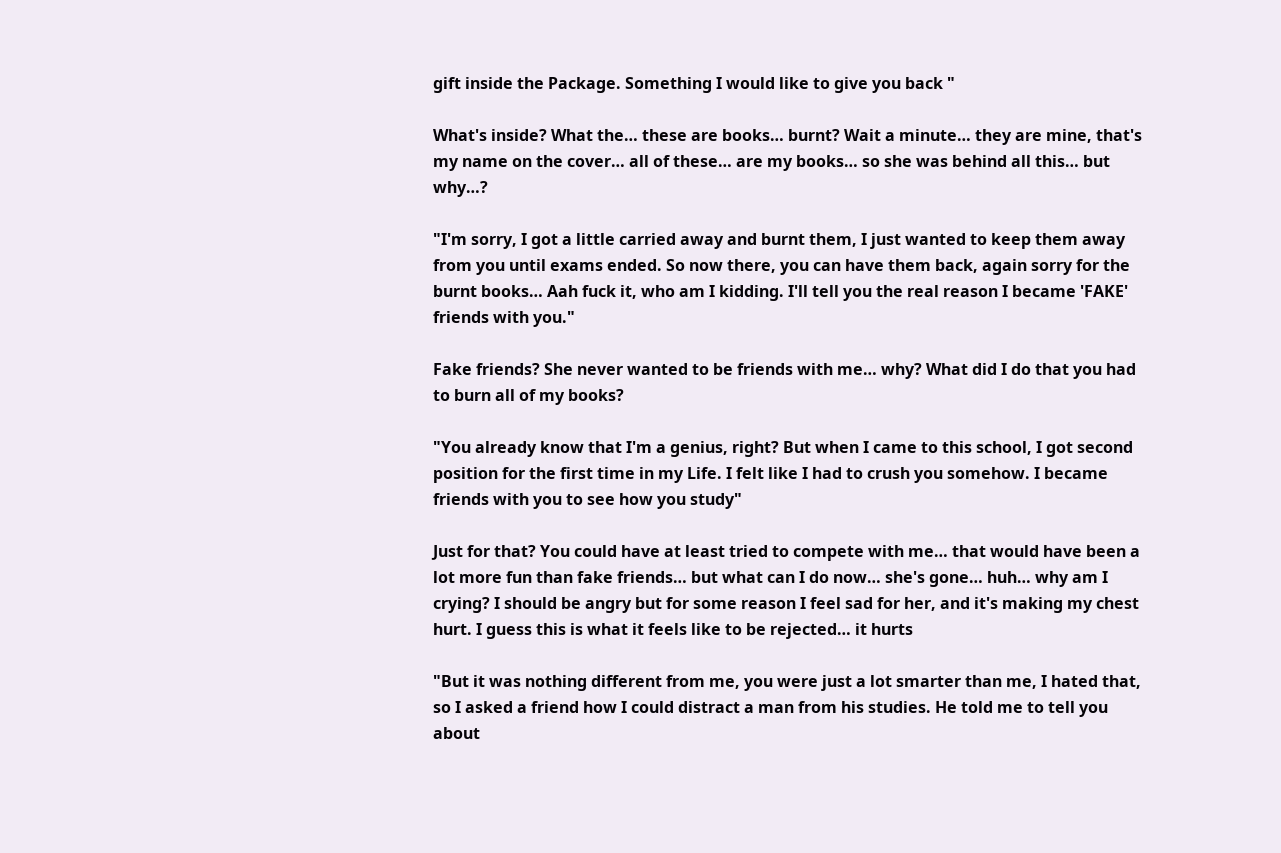gift inside the Package. Something I would like to give you back "

What's inside? What the… these are books… burnt? Wait a minute… they are mine, that's my name on the cover… all of these… are my books… so she was behind all this… but why…?

"I'm sorry, I got a little carried away and burnt them, I just wanted to keep them away from you until exams ended. So now there, you can have them back, again sorry for the burnt books… Aah fuck it, who am I kidding. I'll tell you the real reason I became 'FAKE' friends with you."

Fake friends? She never wanted to be friends with me… why? What did I do that you had to burn all of my books?

"You already know that I'm a genius, right? But when I came to this school, I got second position for the first time in my Life. I felt like I had to crush you somehow. I became friends with you to see how you study"

Just for that? You could have at least tried to compete with me… that would have been a lot more fun than fake friends… but what can I do now… she's gone… huh… why am I crying? I should be angry but for some reason I feel sad for her, and it's making my chest hurt. I guess this is what it feels like to be rejected… it hurts

"But it was nothing different from me, you were just a lot smarter than me, I hated that, so I asked a friend how I could distract a man from his studies. He told me to tell you about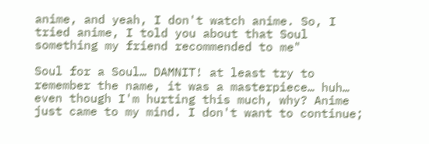anime, and yeah, I don't watch anime. So, I tried anime, I told you about that Soul something my friend recommended to me"

Soul for a Soul… DAMNIT! at least try to remember the name, it was a masterpiece… huh… even though I'm hurting this much, why? Anime just came to my mind. I don't want to continue;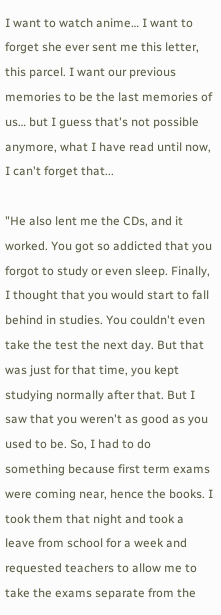I want to watch anime… I want to forget she ever sent me this letter, this parcel. I want our previous memories to be the last memories of us… but I guess that's not possible anymore, what I have read until now, I can't forget that...

"He also lent me the CDs, and it worked. You got so addicted that you forgot to study or even sleep. Finally, I thought that you would start to fall behind in studies. You couldn't even take the test the next day. But that was just for that time, you kept studying normally after that. But I saw that you weren't as good as you used to be. So, I had to do something because first term exams were coming near, hence the books. I took them that night and took a leave from school for a week and requested teachers to allow me to take the exams separate from the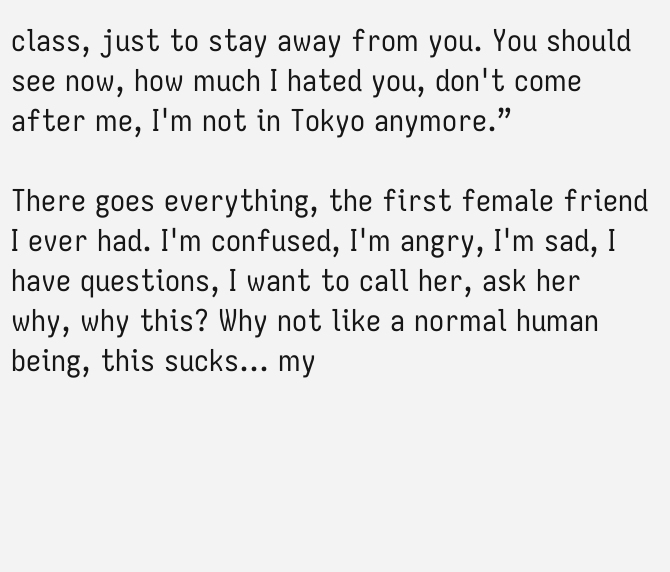class, just to stay away from you. You should see now, how much I hated you, don't come after me, I'm not in Tokyo anymore.”

There goes everything, the first female friend I ever had. I'm confused, I'm angry, I'm sad, I have questions, I want to call her, ask her why, why this? Why not like a normal human being, this sucks… my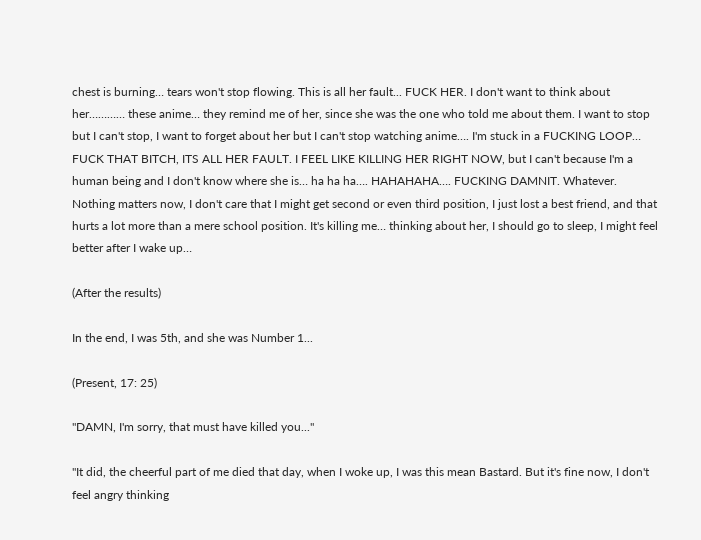chest is burning… tears won't stop flowing. This is all her fault... FUCK HER. I don't want to think about her………… these anime… they remind me of her, since she was the one who told me about them. I want to stop but I can't stop, I want to forget about her but I can't stop watching anime…. I'm stuck in a FUCKING LOOP… FUCK THAT BITCH, ITS ALL HER FAULT. I FEEL LIKE KILLING HER RIGHT NOW, but I can't because I'm a human being and I don't know where she is… ha ha ha…. HAHAHAHA…. FUCKING DAMNIT. Whatever. Nothing matters now, I don't care that I might get second or even third position, I just lost a best friend, and that hurts a lot more than a mere school position. It's killing me… thinking about her, I should go to sleep, I might feel better after I wake up…

(After the results)

In the end, I was 5th, and she was Number 1...

(Present, 17: 25)

"DAMN, I'm sorry, that must have killed you..."

"It did, the cheerful part of me died that day, when I woke up, I was this mean Bastard. But it's fine now, I don't feel angry thinking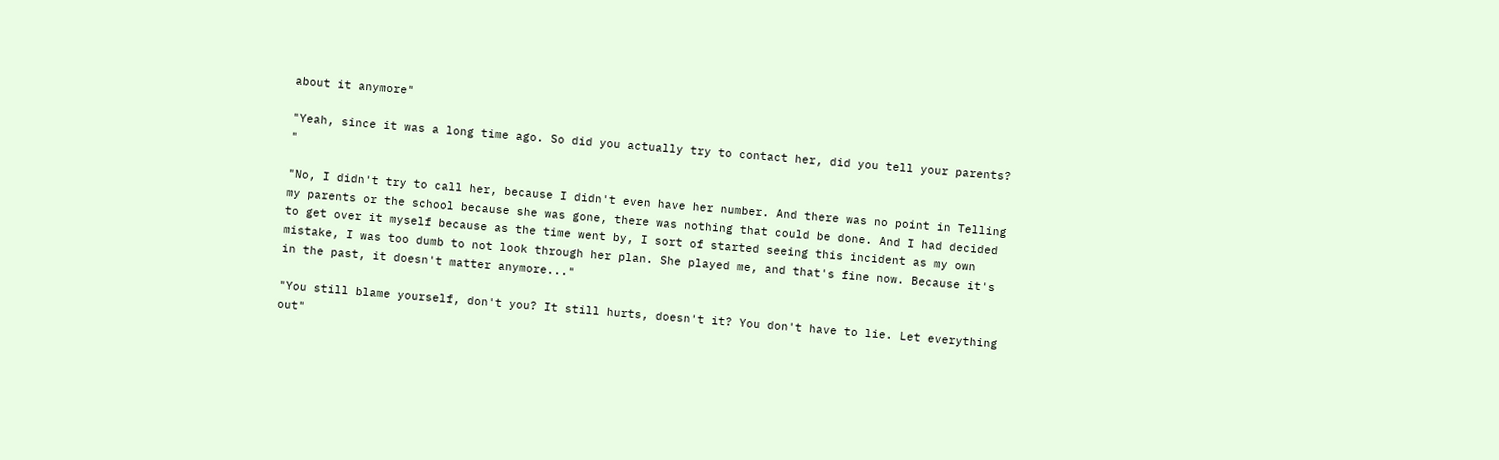about it anymore"

"Yeah, since it was a long time ago. So did you actually try to contact her, did you tell your parents? "

"No, I didn't try to call her, because I didn't even have her number. And there was no point in Telling my parents or the school because she was gone, there was nothing that could be done. And I had decided to get over it myself because as the time went by, I sort of started seeing this incident as my own mistake, I was too dumb to not look through her plan. She played me, and that's fine now. Because it's in the past, it doesn't matter anymore..."

"You still blame yourself, don't you? It still hurts, doesn't it? You don't have to lie. Let everything out"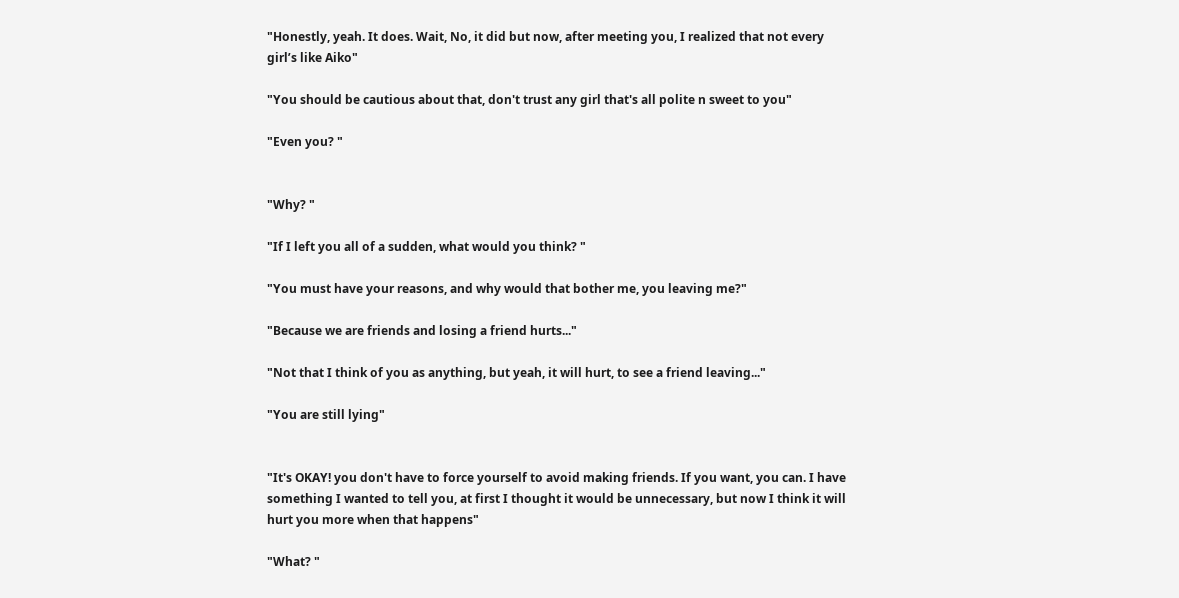"Honestly, yeah. It does. Wait, No, it did but now, after meeting you, I realized that not every girl’s like Aiko"

"You should be cautious about that, don't trust any girl that's all polite n sweet to you"

"Even you? "


"Why? "

"If I left you all of a sudden, what would you think? "

"You must have your reasons, and why would that bother me, you leaving me?"

"Because we are friends and losing a friend hurts..."

"Not that I think of you as anything, but yeah, it will hurt, to see a friend leaving..."

"You are still lying"


"It's OKAY! you don't have to force yourself to avoid making friends. If you want, you can. I have something I wanted to tell you, at first I thought it would be unnecessary, but now I think it will hurt you more when that happens"

"What? "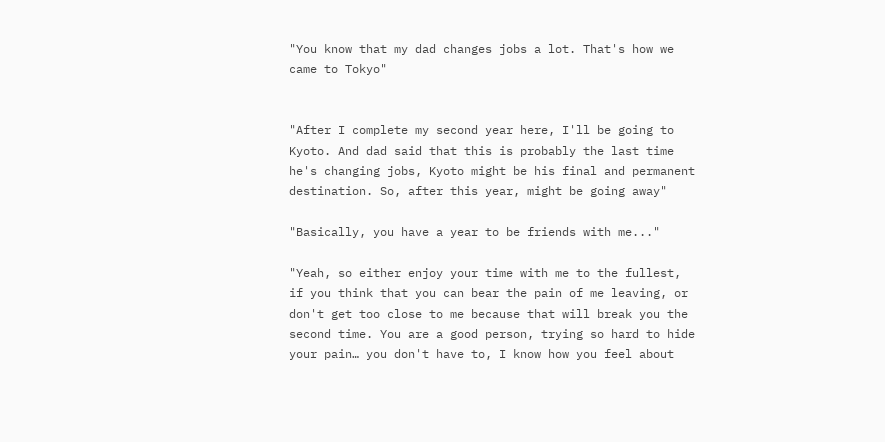"You know that my dad changes jobs a lot. That's how we came to Tokyo"


"After I complete my second year here, I'll be going to Kyoto. And dad said that this is probably the last time he's changing jobs, Kyoto might be his final and permanent destination. So, after this year, might be going away"

"Basically, you have a year to be friends with me..."

"Yeah, so either enjoy your time with me to the fullest, if you think that you can bear the pain of me leaving, or don't get too close to me because that will break you the second time. You are a good person, trying so hard to hide your pain… you don't have to, I know how you feel about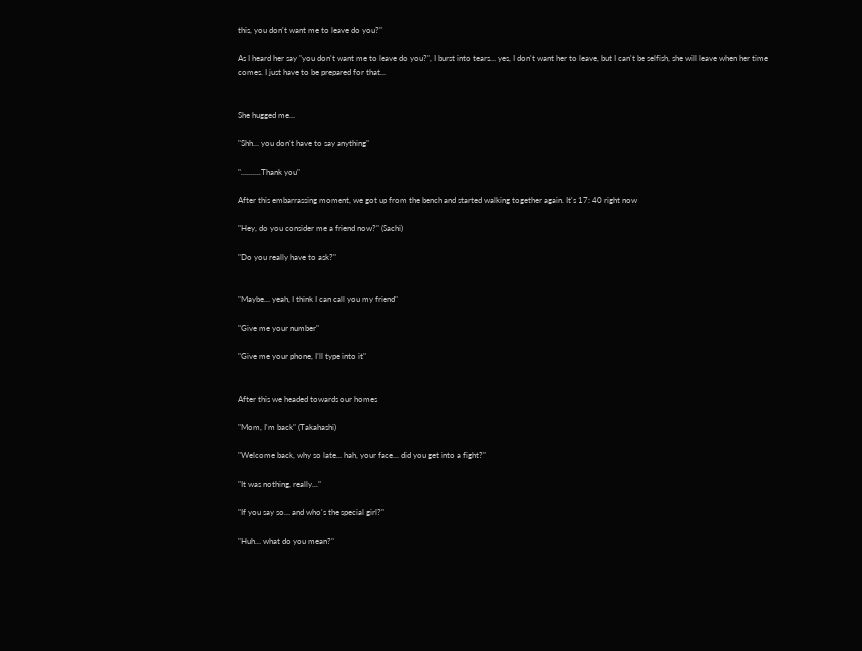this, you don't want me to leave do you?"

As I heard her say "you don't want me to leave do you?", I burst into tears… yes, I don't want her to leave, but I can't be selfish, she will leave when her time comes. I just have to be prepared for that…


She hugged me…

"Shh… you don't have to say anything"

"..........Thank you"

After this embarrassing moment, we got up from the bench and started walking together again. It's 17: 40 right now

"Hey, do you consider me a friend now?" (Sachi)

"Do you really have to ask?"


"Maybe… yeah, I think I can call you my friend"

"Give me your number"

"Give me your phone, I’ll type into it"


After this we headed towards our homes

"Mom, I'm back" (Takahashi)

"Welcome back, why so late… hah, your face… did you get into a fight?"

"It was nothing, really..."

"If you say so… and who's the special girl?"

"Huh… what do you mean?"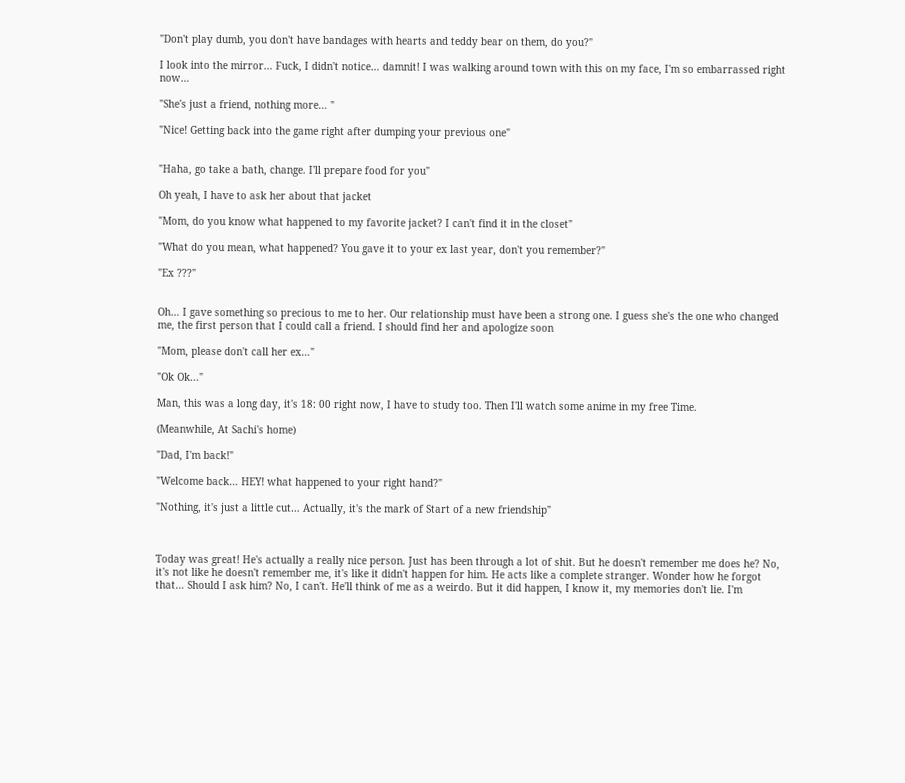"Don't play dumb, you don't have bandages with hearts and teddy bear on them, do you?"

I look into the mirror… Fuck, I didn't notice… damnit! I was walking around town with this on my face, I'm so embarrassed right now…

"She's just a friend, nothing more… "

"Nice! Getting back into the game right after dumping your previous one"


"Haha, go take a bath, change. I'll prepare food for you"

Oh yeah, I have to ask her about that jacket

"Mom, do you know what happened to my favorite jacket? I can't find it in the closet"

"What do you mean, what happened? You gave it to your ex last year, don't you remember?"

"Ex ???"


Oh… I gave something so precious to me to her. Our relationship must have been a strong one. I guess she's the one who changed me, the first person that I could call a friend. I should find her and apologize soon

"Mom, please don't call her ex…"

"Ok Ok..."

Man, this was a long day, it's 18: 00 right now, I have to study too. Then I'll watch some anime in my free Time.

(Meanwhile, At Sachi's home)

"Dad, I'm back!"

"Welcome back… HEY! what happened to your right hand?"

"Nothing, it's just a little cut… Actually, it's the mark of Start of a new friendship"



Today was great! He's actually a really nice person. Just has been through a lot of shit. But he doesn't remember me does he? No, it's not like he doesn't remember me, it's like it didn't happen for him. He acts like a complete stranger. Wonder how he forgot that… Should I ask him? No, I can't. He'll think of me as a weirdo. But it did happen, I know it, my memories don't lie. I'm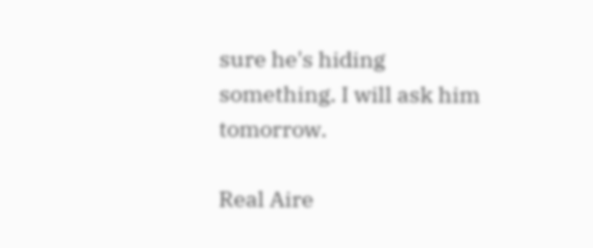sure he's hiding something. I will ask him tomorrow.

Real Aire